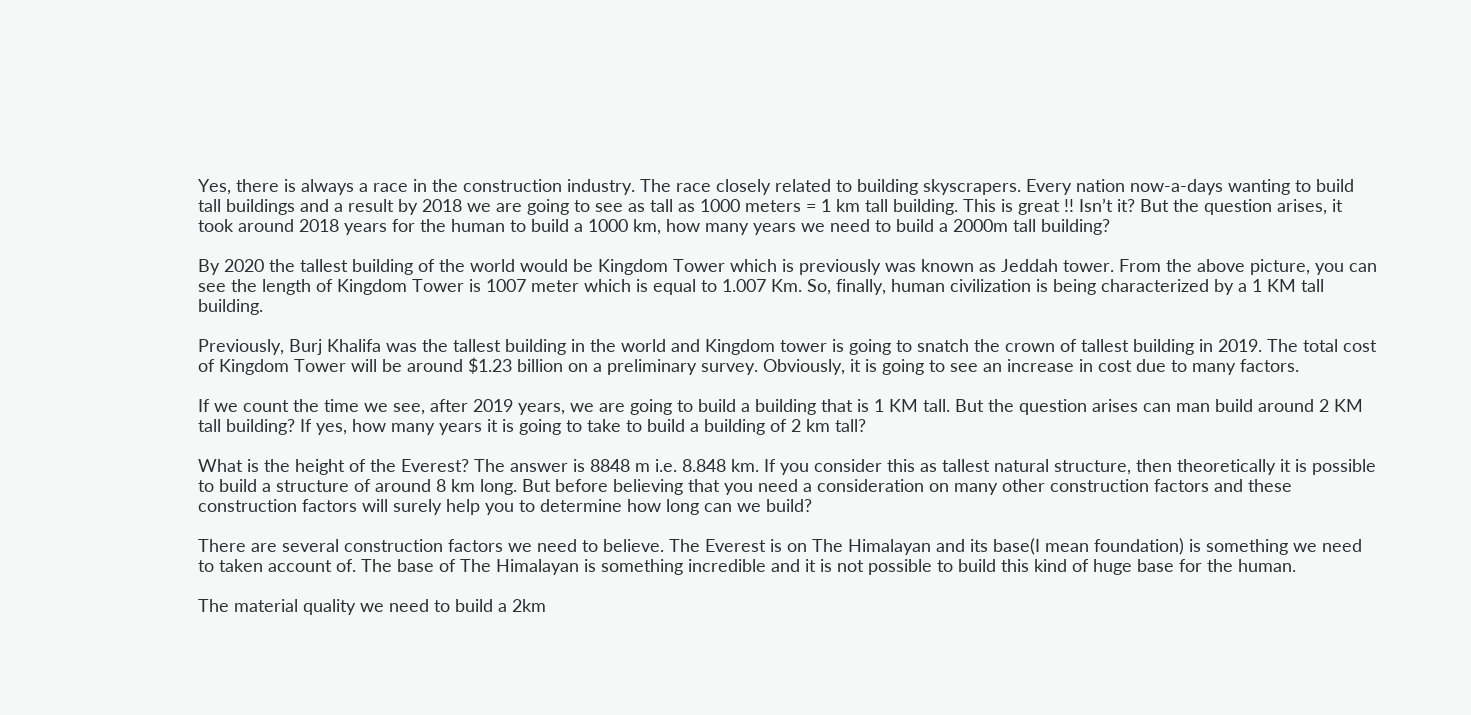Yes, there is always a race in the construction industry. The race closely related to building skyscrapers. Every nation now-a-days wanting to build tall buildings and a result by 2018 we are going to see as tall as 1000 meters = 1 km tall building. This is great !! Isn’t it? But the question arises, it took around 2018 years for the human to build a 1000 km, how many years we need to build a 2000m tall building?

By 2020 the tallest building of the world would be Kingdom Tower which is previously was known as Jeddah tower. From the above picture, you can see the length of Kingdom Tower is 1007 meter which is equal to 1.007 Km. So, finally, human civilization is being characterized by a 1 KM tall building.

Previously, Burj Khalifa was the tallest building in the world and Kingdom tower is going to snatch the crown of tallest building in 2019. The total cost of Kingdom Tower will be around $1.23 billion on a preliminary survey. Obviously, it is going to see an increase in cost due to many factors.

If we count the time we see, after 2019 years, we are going to build a building that is 1 KM tall. But the question arises can man build around 2 KM tall building? If yes, how many years it is going to take to build a building of 2 km tall?

What is the height of the Everest? The answer is 8848 m i.e. 8.848 km. If you consider this as tallest natural structure, then theoretically it is possible to build a structure of around 8 km long. But before believing that you need a consideration on many other construction factors and these construction factors will surely help you to determine how long can we build?

There are several construction factors we need to believe. The Everest is on The Himalayan and its base(I mean foundation) is something we need to taken account of. The base of The Himalayan is something incredible and it is not possible to build this kind of huge base for the human.

The material quality we need to build a 2km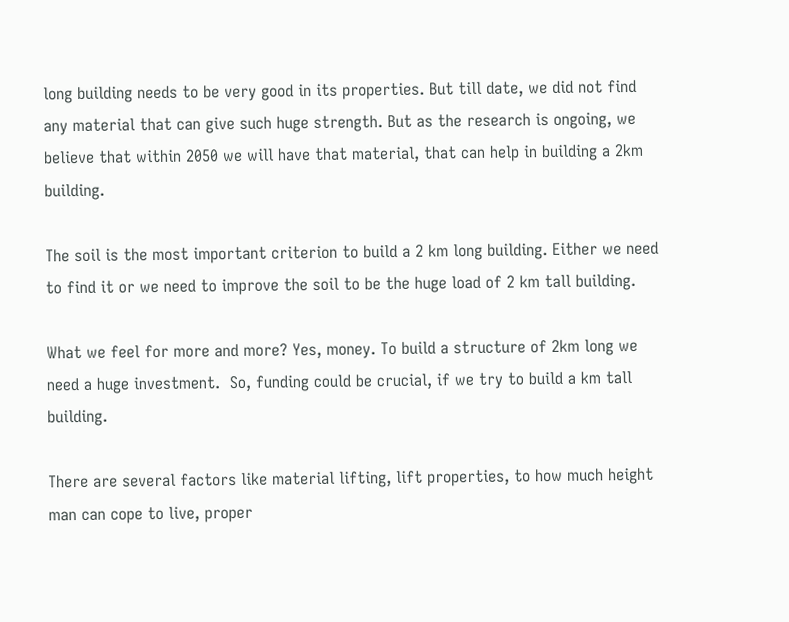long building needs to be very good in its properties. But till date, we did not find any material that can give such huge strength. But as the research is ongoing, we believe that within 2050 we will have that material, that can help in building a 2km building.

The soil is the most important criterion to build a 2 km long building. Either we need to find it or we need to improve the soil to be the huge load of 2 km tall building.

What we feel for more and more? Yes, money. To build a structure of 2km long we need a huge investment.  So, funding could be crucial, if we try to build a km tall building.

There are several factors like material lifting, lift properties, to how much height man can cope to live, proper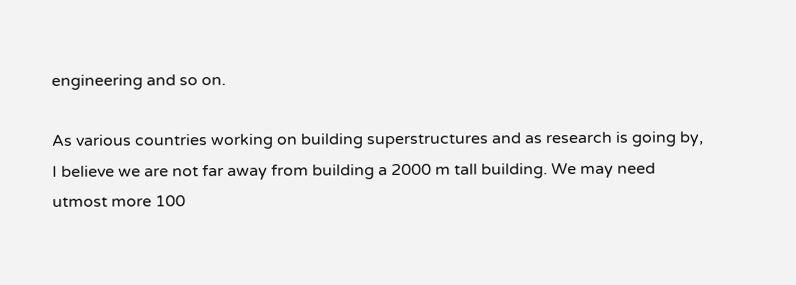engineering and so on.

As various countries working on building superstructures and as research is going by, I believe we are not far away from building a 2000 m tall building. We may need utmost more 100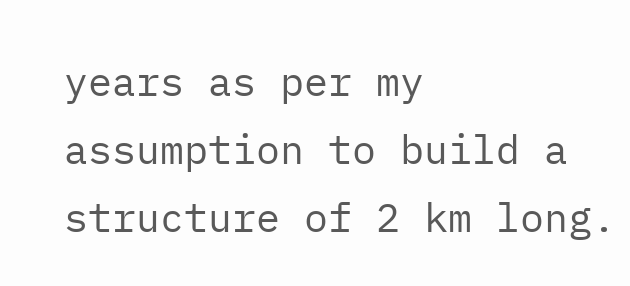years as per my assumption to build a structure of 2 km long.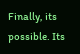Finally, its possible. Its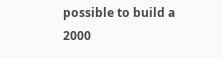possible to build a 2000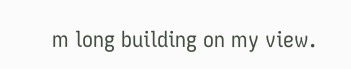m long building on my view.